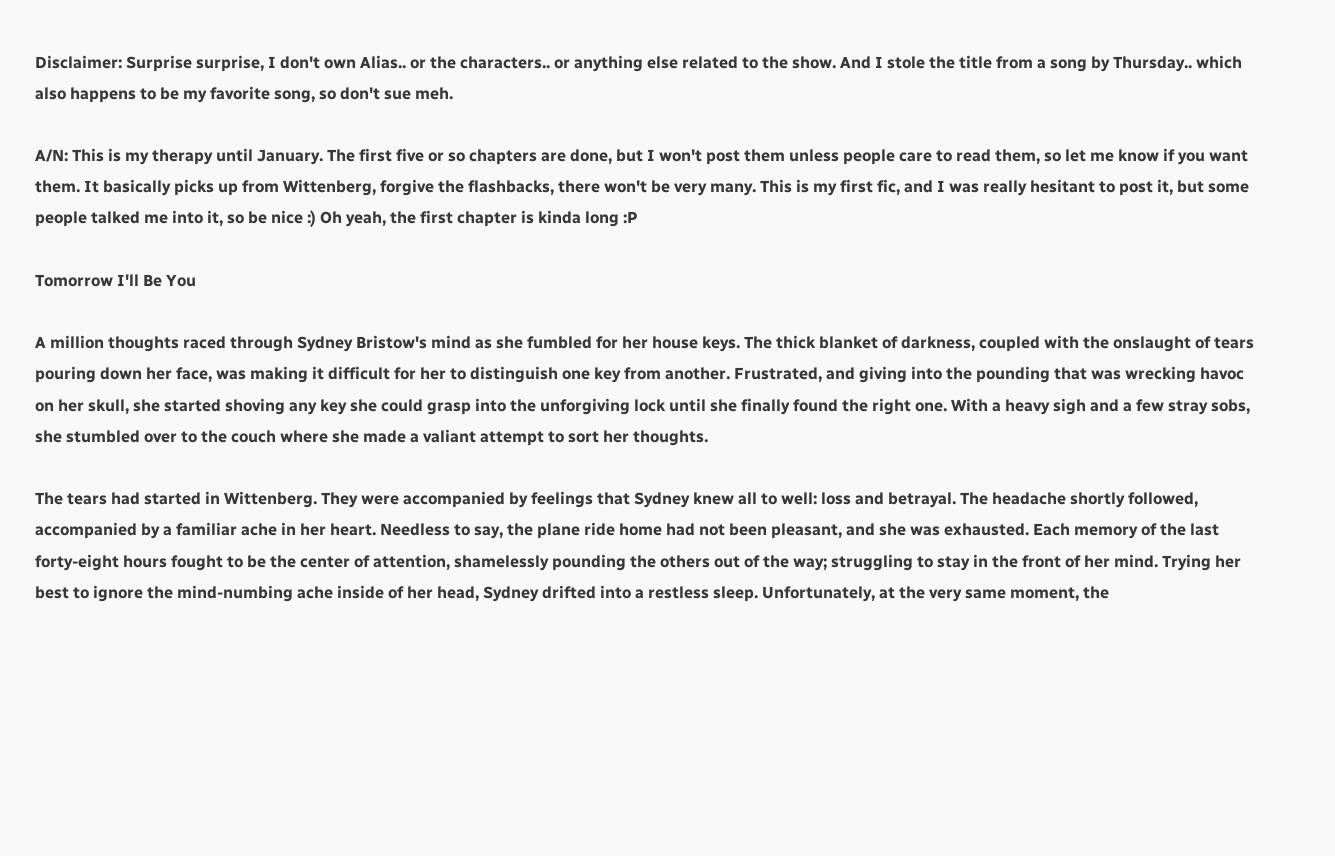Disclaimer: Surprise surprise, I don't own Alias.. or the characters.. or anything else related to the show. And I stole the title from a song by Thursday.. which also happens to be my favorite song, so don't sue meh.

A/N: This is my therapy until January. The first five or so chapters are done, but I won't post them unless people care to read them, so let me know if you want them. It basically picks up from Wittenberg, forgive the flashbacks, there won't be very many. This is my first fic, and I was really hesitant to post it, but some people talked me into it, so be nice :) Oh yeah, the first chapter is kinda long :P

Tomorrow I'll Be You

A million thoughts raced through Sydney Bristow's mind as she fumbled for her house keys. The thick blanket of darkness, coupled with the onslaught of tears pouring down her face, was making it difficult for her to distinguish one key from another. Frustrated, and giving into the pounding that was wrecking havoc on her skull, she started shoving any key she could grasp into the unforgiving lock until she finally found the right one. With a heavy sigh and a few stray sobs, she stumbled over to the couch where she made a valiant attempt to sort her thoughts.

The tears had started in Wittenberg. They were accompanied by feelings that Sydney knew all to well: loss and betrayal. The headache shortly followed, accompanied by a familiar ache in her heart. Needless to say, the plane ride home had not been pleasant, and she was exhausted. Each memory of the last forty-eight hours fought to be the center of attention, shamelessly pounding the others out of the way; struggling to stay in the front of her mind. Trying her best to ignore the mind-numbing ache inside of her head, Sydney drifted into a restless sleep. Unfortunately, at the very same moment, the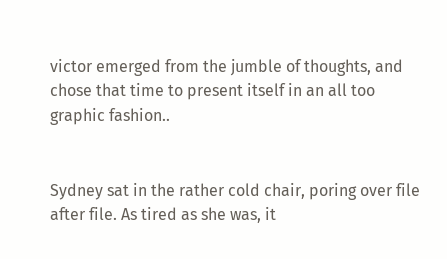victor emerged from the jumble of thoughts, and chose that time to present itself in an all too graphic fashion..


Sydney sat in the rather cold chair, poring over file after file. As tired as she was, it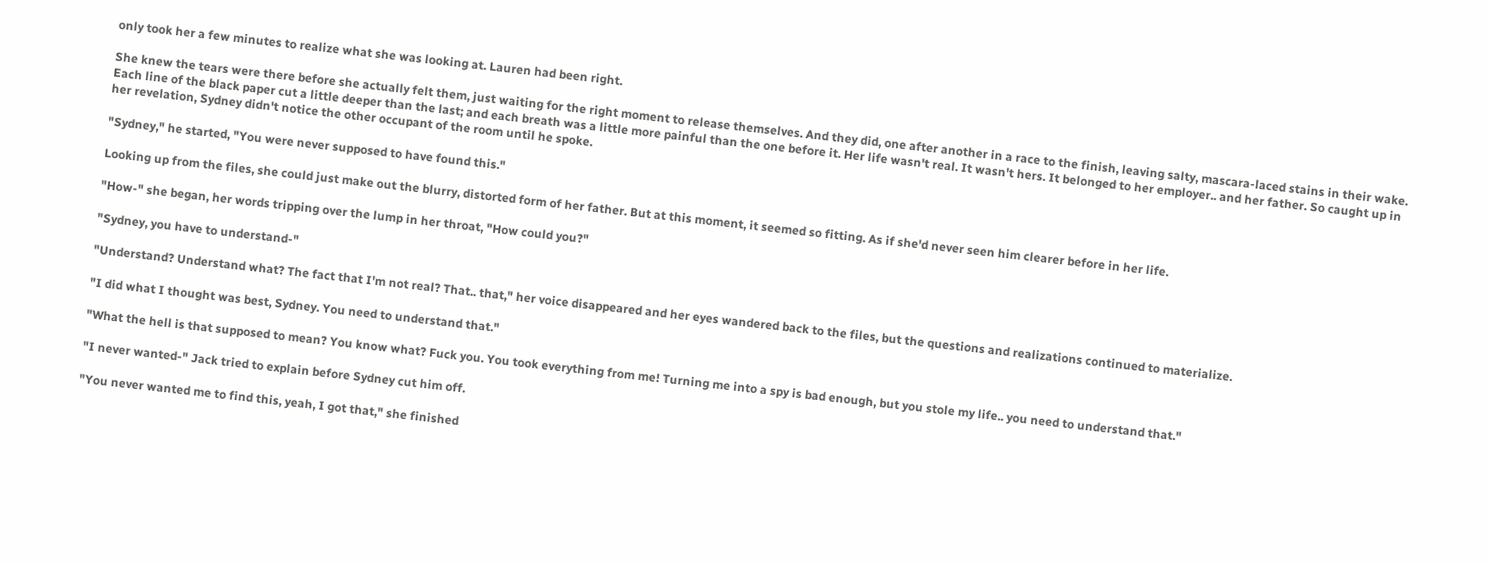only took her a few minutes to realize what she was looking at. Lauren had been right.

She knew the tears were there before she actually felt them, just waiting for the right moment to release themselves. And they did, one after another in a race to the finish, leaving salty, mascara-laced stains in their wake. Each line of the black paper cut a little deeper than the last; and each breath was a little more painful than the one before it. Her life wasn't real. It wasn't hers. It belonged to her employer.. and her father. So caught up in her revelation, Sydney didn't notice the other occupant of the room until he spoke.

"Sydney," he started, "You were never supposed to have found this."

Looking up from the files, she could just make out the blurry, distorted form of her father. But at this moment, it seemed so fitting. As if she'd never seen him clearer before in her life.

"How-" she began, her words tripping over the lump in her throat, "How could you?"

"Sydney, you have to understand-"

"Understand? Understand what? The fact that I'm not real? That.. that," her voice disappeared and her eyes wandered back to the files, but the questions and realizations continued to materialize.

"I did what I thought was best, Sydney. You need to understand that."

"What the hell is that supposed to mean? You know what? Fuck you. You took everything from me! Turning me into a spy is bad enough, but you stole my life.. you need to understand that."

"I never wanted-" Jack tried to explain before Sydney cut him off.

"You never wanted me to find this, yeah, I got that," she finished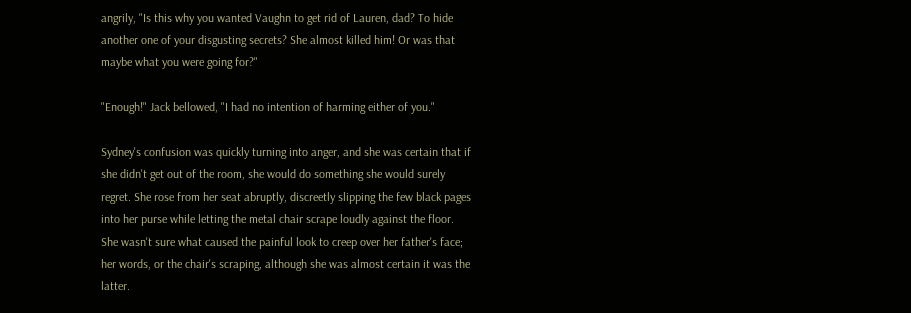angrily, "Is this why you wanted Vaughn to get rid of Lauren, dad? To hide another one of your disgusting secrets? She almost killed him! Or was that maybe what you were going for?"

"Enough!" Jack bellowed, "I had no intention of harming either of you."

Sydney's confusion was quickly turning into anger, and she was certain that if she didn't get out of the room, she would do something she would surely regret. She rose from her seat abruptly, discreetly slipping the few black pages into her purse while letting the metal chair scrape loudly against the floor. She wasn't sure what caused the painful look to creep over her father's face; her words, or the chair's scraping, although she was almost certain it was the latter.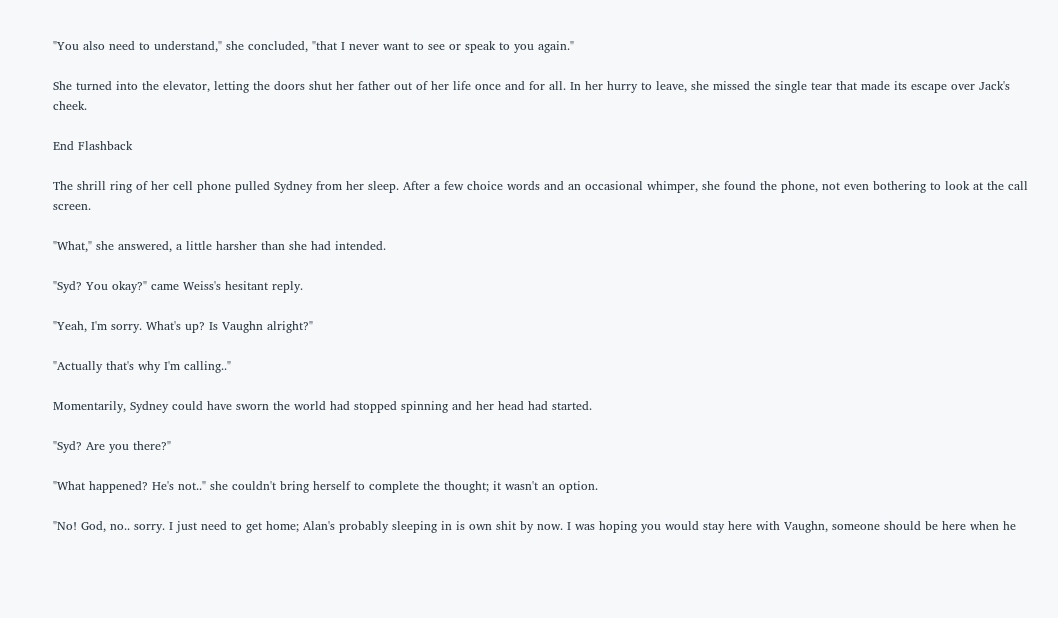"You also need to understand," she concluded, "that I never want to see or speak to you again."

She turned into the elevator, letting the doors shut her father out of her life once and for all. In her hurry to leave, she missed the single tear that made its escape over Jack's cheek.

End Flashback

The shrill ring of her cell phone pulled Sydney from her sleep. After a few choice words and an occasional whimper, she found the phone, not even bothering to look at the call screen.

"What," she answered, a little harsher than she had intended.

"Syd? You okay?" came Weiss's hesitant reply.

"Yeah, I'm sorry. What's up? Is Vaughn alright?"

"Actually that's why I'm calling.."

Momentarily, Sydney could have sworn the world had stopped spinning and her head had started.

"Syd? Are you there?"

"What happened? He's not.." she couldn't bring herself to complete the thought; it wasn't an option.

"No! God, no.. sorry. I just need to get home; Alan's probably sleeping in is own shit by now. I was hoping you would stay here with Vaughn, someone should be here when he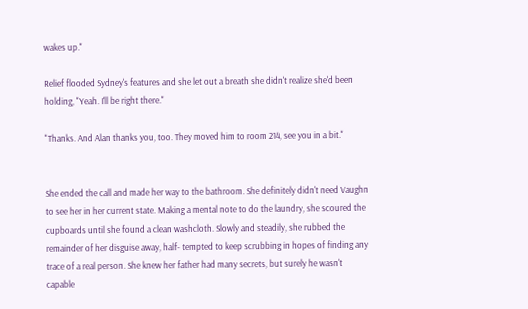wakes up."

Relief flooded Sydney's features and she let out a breath she didn't realize she'd been holding, "Yeah. I'll be right there."

"Thanks. And Alan thanks you, too. They moved him to room 214, see you in a bit."


She ended the call and made her way to the bathroom. She definitely didn't need Vaughn to see her in her current state. Making a mental note to do the laundry, she scoured the cupboards until she found a clean washcloth. Slowly and steadily, she rubbed the remainder of her disguise away, half- tempted to keep scrubbing in hopes of finding any trace of a real person. She knew her father had many secrets, but surely he wasn't capable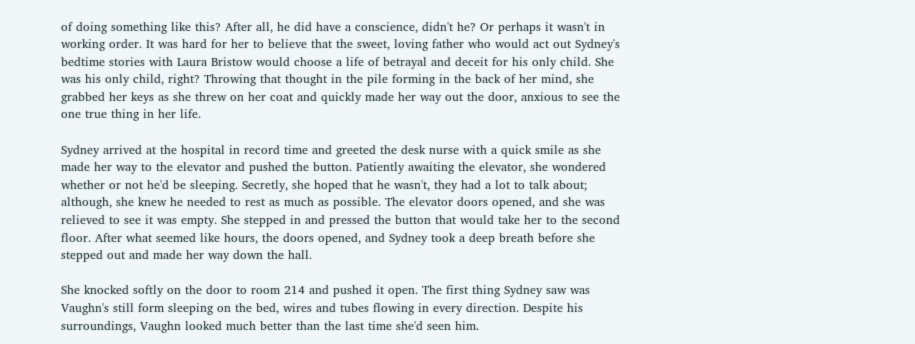of doing something like this? After all, he did have a conscience, didn't he? Or perhaps it wasn't in working order. It was hard for her to believe that the sweet, loving father who would act out Sydney's bedtime stories with Laura Bristow would choose a life of betrayal and deceit for his only child. She was his only child, right? Throwing that thought in the pile forming in the back of her mind, she grabbed her keys as she threw on her coat and quickly made her way out the door, anxious to see the one true thing in her life.

Sydney arrived at the hospital in record time and greeted the desk nurse with a quick smile as she made her way to the elevator and pushed the button. Patiently awaiting the elevator, she wondered whether or not he'd be sleeping. Secretly, she hoped that he wasn't, they had a lot to talk about; although, she knew he needed to rest as much as possible. The elevator doors opened, and she was relieved to see it was empty. She stepped in and pressed the button that would take her to the second floor. After what seemed like hours, the doors opened, and Sydney took a deep breath before she stepped out and made her way down the hall.

She knocked softly on the door to room 214 and pushed it open. The first thing Sydney saw was Vaughn's still form sleeping on the bed, wires and tubes flowing in every direction. Despite his surroundings, Vaughn looked much better than the last time she'd seen him.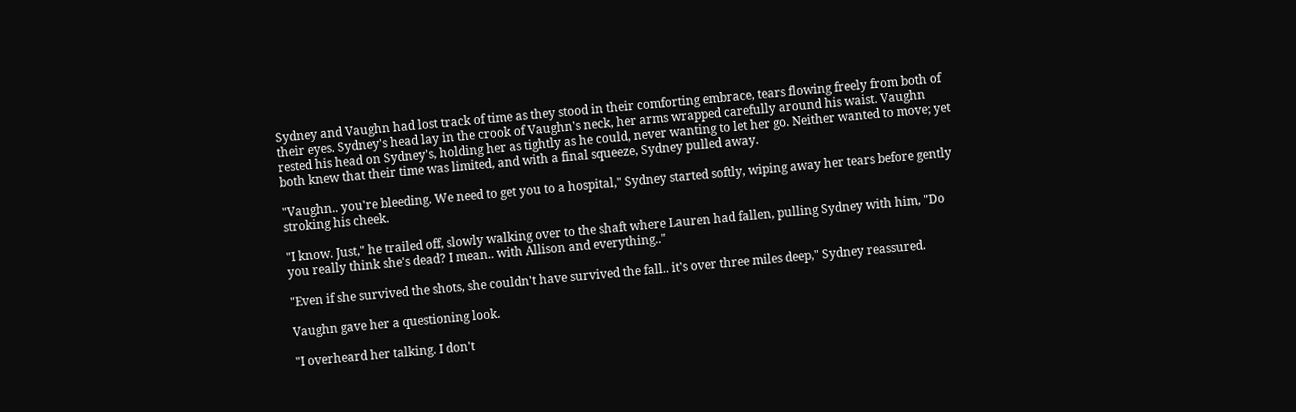Sydney and Vaughn had lost track of time as they stood in their comforting embrace, tears flowing freely from both of their eyes. Sydney's head lay in the crook of Vaughn's neck, her arms wrapped carefully around his waist. Vaughn rested his head on Sydney's, holding her as tightly as he could, never wanting to let her go. Neither wanted to move; yet both knew that their time was limited, and with a final squeeze, Sydney pulled away.

"Vaughn.. you're bleeding. We need to get you to a hospital," Sydney started softly, wiping away her tears before gently stroking his cheek.

"I know. Just," he trailed off, slowly walking over to the shaft where Lauren had fallen, pulling Sydney with him, "Do you really think she's dead? I mean.. with Allison and everything.."

"Even if she survived the shots, she couldn't have survived the fall.. it's over three miles deep," Sydney reassured.

Vaughn gave her a questioning look.

"I overheard her talking. I don't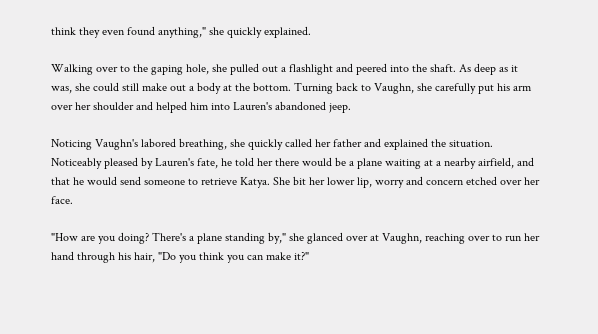think they even found anything," she quickly explained.

Walking over to the gaping hole, she pulled out a flashlight and peered into the shaft. As deep as it was, she could still make out a body at the bottom. Turning back to Vaughn, she carefully put his arm over her shoulder and helped him into Lauren's abandoned jeep.

Noticing Vaughn's labored breathing, she quickly called her father and explained the situation. Noticeably pleased by Lauren's fate, he told her there would be a plane waiting at a nearby airfield, and that he would send someone to retrieve Katya. She bit her lower lip, worry and concern etched over her face.

"How are you doing? There's a plane standing by," she glanced over at Vaughn, reaching over to run her hand through his hair, "Do you think you can make it?"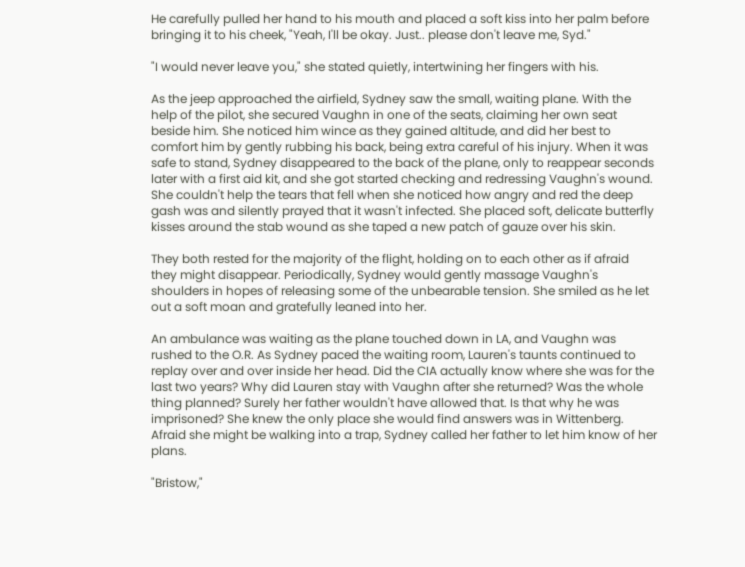He carefully pulled her hand to his mouth and placed a soft kiss into her palm before bringing it to his cheek, "Yeah, I'll be okay. Just.. please don't leave me, Syd."

"I would never leave you," she stated quietly, intertwining her fingers with his.

As the jeep approached the airfield, Sydney saw the small, waiting plane. With the help of the pilot, she secured Vaughn in one of the seats, claiming her own seat beside him. She noticed him wince as they gained altitude, and did her best to comfort him by gently rubbing his back, being extra careful of his injury. When it was safe to stand, Sydney disappeared to the back of the plane, only to reappear seconds later with a first aid kit, and she got started checking and redressing Vaughn's wound. She couldn't help the tears that fell when she noticed how angry and red the deep gash was and silently prayed that it wasn't infected. She placed soft, delicate butterfly kisses around the stab wound as she taped a new patch of gauze over his skin.

They both rested for the majority of the flight, holding on to each other as if afraid they might disappear. Periodically, Sydney would gently massage Vaughn's shoulders in hopes of releasing some of the unbearable tension. She smiled as he let out a soft moan and gratefully leaned into her.

An ambulance was waiting as the plane touched down in LA, and Vaughn was rushed to the O.R. As Sydney paced the waiting room, Lauren's taunts continued to replay over and over inside her head. Did the CIA actually know where she was for the last two years? Why did Lauren stay with Vaughn after she returned? Was the whole thing planned? Surely her father wouldn't have allowed that. Is that why he was imprisoned? She knew the only place she would find answers was in Wittenberg. Afraid she might be walking into a trap, Sydney called her father to let him know of her plans.

"Bristow,"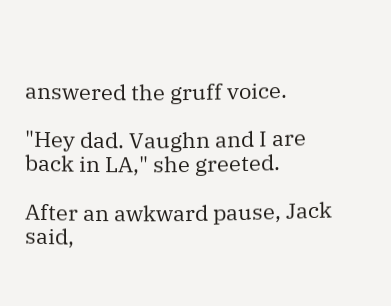answered the gruff voice.

"Hey dad. Vaughn and I are back in LA," she greeted.

After an awkward pause, Jack said,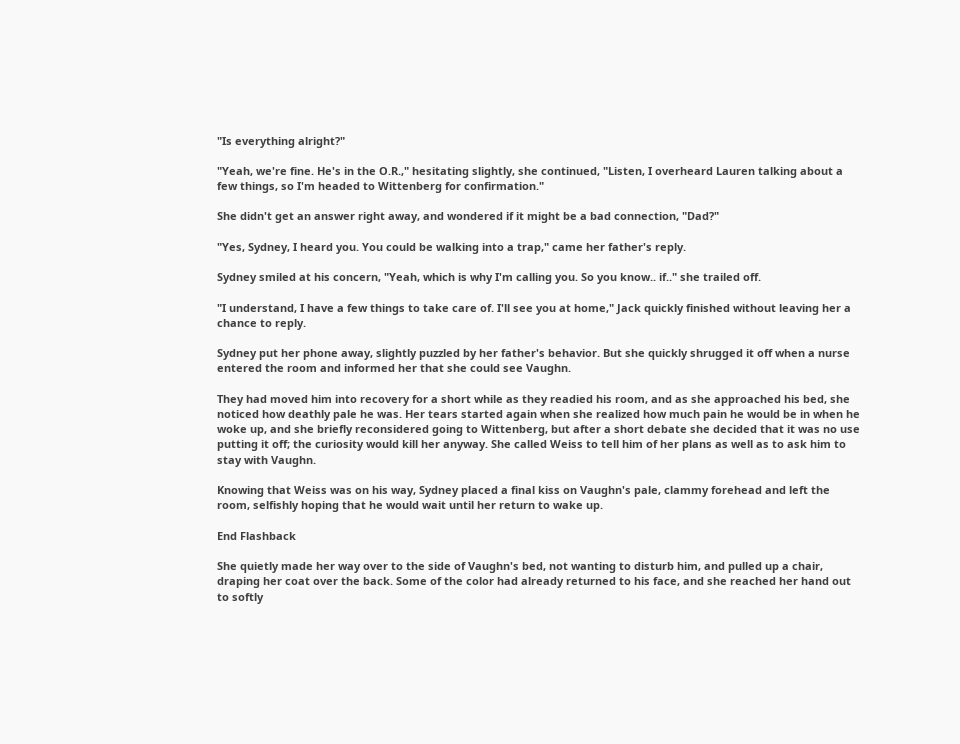"Is everything alright?"

"Yeah, we're fine. He's in the O.R.," hesitating slightly, she continued, "Listen, I overheard Lauren talking about a few things, so I'm headed to Wittenberg for confirmation."

She didn't get an answer right away, and wondered if it might be a bad connection, "Dad?"

"Yes, Sydney, I heard you. You could be walking into a trap," came her father's reply.

Sydney smiled at his concern, "Yeah, which is why I'm calling you. So you know.. if.." she trailed off.

"I understand, I have a few things to take care of. I'll see you at home," Jack quickly finished without leaving her a chance to reply.

Sydney put her phone away, slightly puzzled by her father's behavior. But she quickly shrugged it off when a nurse entered the room and informed her that she could see Vaughn.

They had moved him into recovery for a short while as they readied his room, and as she approached his bed, she noticed how deathly pale he was. Her tears started again when she realized how much pain he would be in when he woke up, and she briefly reconsidered going to Wittenberg, but after a short debate she decided that it was no use putting it off; the curiosity would kill her anyway. She called Weiss to tell him of her plans as well as to ask him to stay with Vaughn.

Knowing that Weiss was on his way, Sydney placed a final kiss on Vaughn's pale, clammy forehead and left the room, selfishly hoping that he would wait until her return to wake up.

End Flashback

She quietly made her way over to the side of Vaughn's bed, not wanting to disturb him, and pulled up a chair, draping her coat over the back. Some of the color had already returned to his face, and she reached her hand out to softly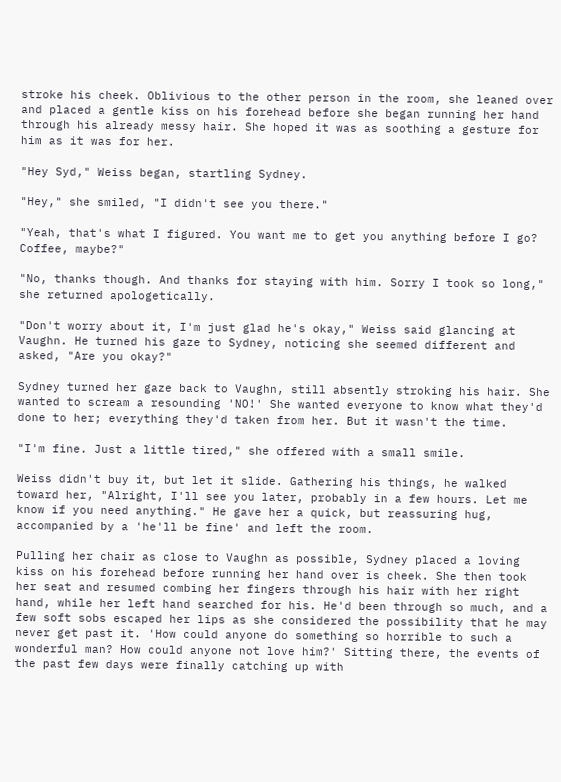stroke his cheek. Oblivious to the other person in the room, she leaned over and placed a gentle kiss on his forehead before she began running her hand through his already messy hair. She hoped it was as soothing a gesture for him as it was for her.

"Hey Syd," Weiss began, startling Sydney.

"Hey," she smiled, "I didn't see you there."

"Yeah, that's what I figured. You want me to get you anything before I go? Coffee, maybe?"

"No, thanks though. And thanks for staying with him. Sorry I took so long," she returned apologetically.

"Don't worry about it, I'm just glad he's okay," Weiss said glancing at Vaughn. He turned his gaze to Sydney, noticing she seemed different and asked, "Are you okay?"

Sydney turned her gaze back to Vaughn, still absently stroking his hair. She wanted to scream a resounding 'NO!' She wanted everyone to know what they'd done to her; everything they'd taken from her. But it wasn't the time.

"I'm fine. Just a little tired," she offered with a small smile.

Weiss didn't buy it, but let it slide. Gathering his things, he walked toward her, "Alright, I'll see you later, probably in a few hours. Let me know if you need anything." He gave her a quick, but reassuring hug, accompanied by a 'he'll be fine' and left the room.

Pulling her chair as close to Vaughn as possible, Sydney placed a loving kiss on his forehead before running her hand over is cheek. She then took her seat and resumed combing her fingers through his hair with her right hand, while her left hand searched for his. He'd been through so much, and a few soft sobs escaped her lips as she considered the possibility that he may never get past it. 'How could anyone do something so horrible to such a wonderful man? How could anyone not love him?' Sitting there, the events of the past few days were finally catching up with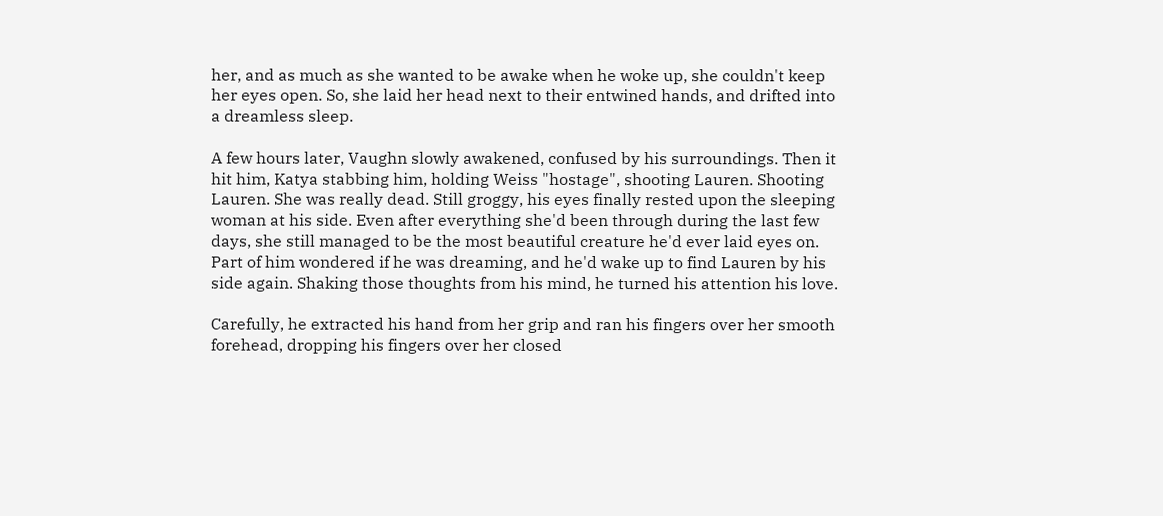her, and as much as she wanted to be awake when he woke up, she couldn't keep her eyes open. So, she laid her head next to their entwined hands, and drifted into a dreamless sleep.

A few hours later, Vaughn slowly awakened, confused by his surroundings. Then it hit him, Katya stabbing him, holding Weiss "hostage", shooting Lauren. Shooting Lauren. She was really dead. Still groggy, his eyes finally rested upon the sleeping woman at his side. Even after everything she'd been through during the last few days, she still managed to be the most beautiful creature he'd ever laid eyes on. Part of him wondered if he was dreaming, and he'd wake up to find Lauren by his side again. Shaking those thoughts from his mind, he turned his attention his love.

Carefully, he extracted his hand from her grip and ran his fingers over her smooth forehead, dropping his fingers over her closed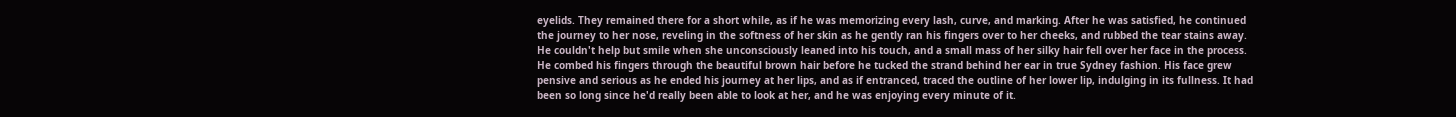eyelids. They remained there for a short while, as if he was memorizing every lash, curve, and marking. After he was satisfied, he continued the journey to her nose, reveling in the softness of her skin as he gently ran his fingers over to her cheeks, and rubbed the tear stains away. He couldn't help but smile when she unconsciously leaned into his touch, and a small mass of her silky hair fell over her face in the process. He combed his fingers through the beautiful brown hair before he tucked the strand behind her ear in true Sydney fashion. His face grew pensive and serious as he ended his journey at her lips, and as if entranced, traced the outline of her lower lip, indulging in its fullness. It had been so long since he'd really been able to look at her, and he was enjoying every minute of it.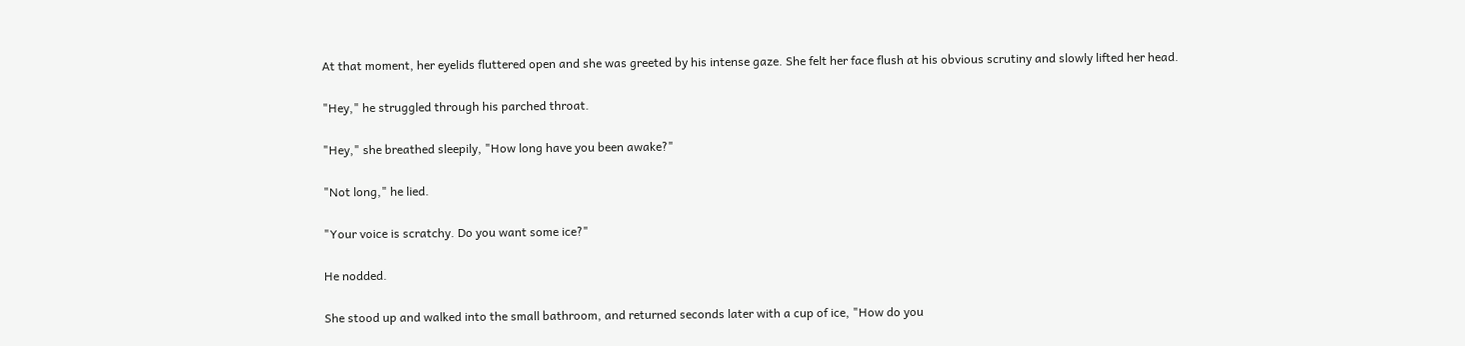At that moment, her eyelids fluttered open and she was greeted by his intense gaze. She felt her face flush at his obvious scrutiny and slowly lifted her head.

"Hey," he struggled through his parched throat.

"Hey," she breathed sleepily, "How long have you been awake?"

"Not long," he lied.

"Your voice is scratchy. Do you want some ice?"

He nodded.

She stood up and walked into the small bathroom, and returned seconds later with a cup of ice, "How do you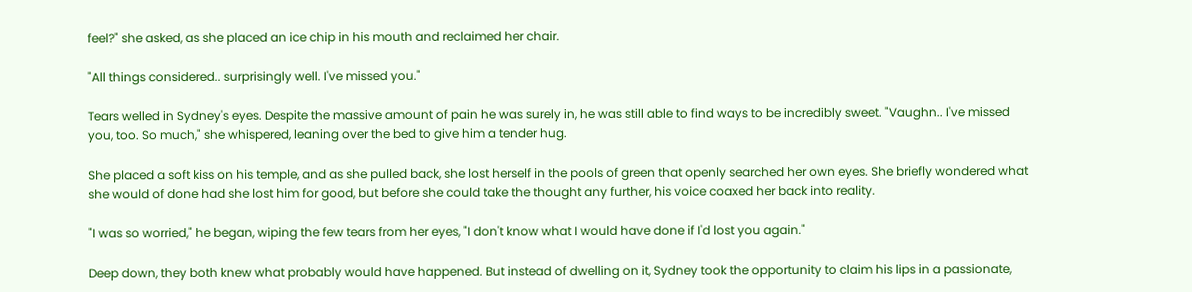feel?" she asked, as she placed an ice chip in his mouth and reclaimed her chair.

"All things considered.. surprisingly well. I've missed you."

Tears welled in Sydney's eyes. Despite the massive amount of pain he was surely in, he was still able to find ways to be incredibly sweet. "Vaughn.. I've missed you, too. So much," she whispered, leaning over the bed to give him a tender hug.

She placed a soft kiss on his temple, and as she pulled back, she lost herself in the pools of green that openly searched her own eyes. She briefly wondered what she would of done had she lost him for good, but before she could take the thought any further, his voice coaxed her back into reality.

"I was so worried," he began, wiping the few tears from her eyes, "I don't know what I would have done if I'd lost you again."

Deep down, they both knew what probably would have happened. But instead of dwelling on it, Sydney took the opportunity to claim his lips in a passionate,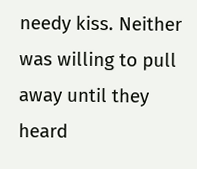needy kiss. Neither was willing to pull away until they heard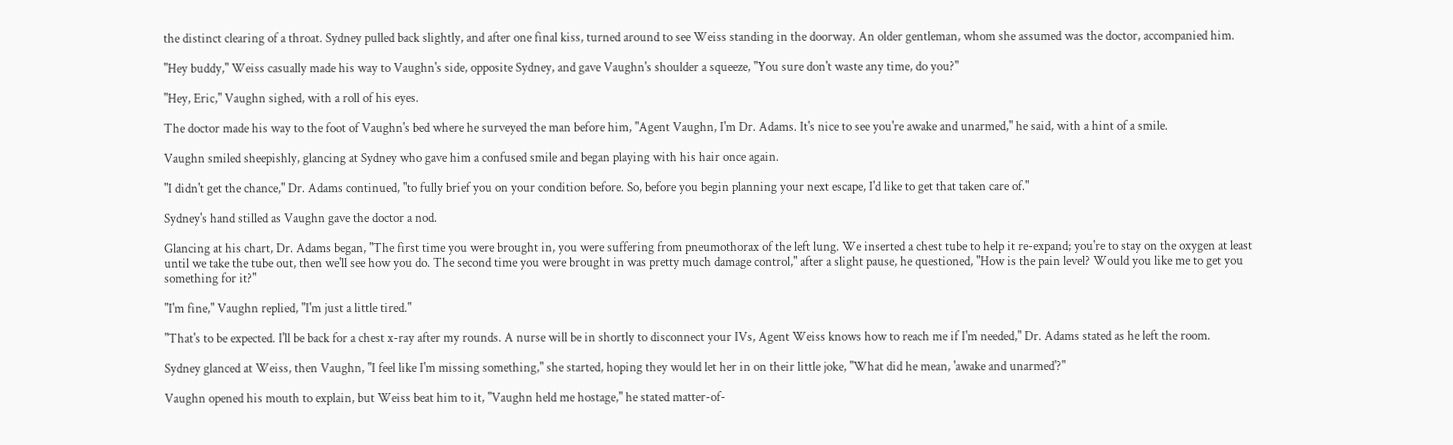the distinct clearing of a throat. Sydney pulled back slightly, and after one final kiss, turned around to see Weiss standing in the doorway. An older gentleman, whom she assumed was the doctor, accompanied him.

"Hey buddy," Weiss casually made his way to Vaughn's side, opposite Sydney, and gave Vaughn's shoulder a squeeze, "You sure don't waste any time, do you?"

"Hey, Eric," Vaughn sighed, with a roll of his eyes.

The doctor made his way to the foot of Vaughn's bed where he surveyed the man before him, "Agent Vaughn, I'm Dr. Adams. It's nice to see you're awake and unarmed," he said, with a hint of a smile.

Vaughn smiled sheepishly, glancing at Sydney who gave him a confused smile and began playing with his hair once again.

"I didn't get the chance," Dr. Adams continued, "to fully brief you on your condition before. So, before you begin planning your next escape, I'd like to get that taken care of."

Sydney's hand stilled as Vaughn gave the doctor a nod.

Glancing at his chart, Dr. Adams began, "The first time you were brought in, you were suffering from pneumothorax of the left lung. We inserted a chest tube to help it re-expand; you're to stay on the oxygen at least until we take the tube out, then we'll see how you do. The second time you were brought in was pretty much damage control," after a slight pause, he questioned, "How is the pain level? Would you like me to get you something for it?"

"I'm fine," Vaughn replied, "I'm just a little tired."

"That's to be expected. I'll be back for a chest x-ray after my rounds. A nurse will be in shortly to disconnect your IVs, Agent Weiss knows how to reach me if I'm needed," Dr. Adams stated as he left the room.

Sydney glanced at Weiss, then Vaughn, "I feel like I'm missing something," she started, hoping they would let her in on their little joke, "What did he mean, 'awake and unarmed'?"

Vaughn opened his mouth to explain, but Weiss beat him to it, "Vaughn held me hostage," he stated matter-of-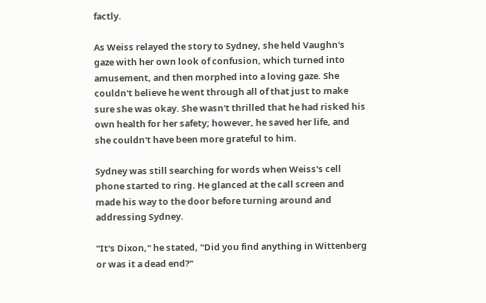factly.

As Weiss relayed the story to Sydney, she held Vaughn's gaze with her own look of confusion, which turned into amusement, and then morphed into a loving gaze. She couldn't believe he went through all of that just to make sure she was okay. She wasn't thrilled that he had risked his own health for her safety; however, he saved her life, and she couldn't have been more grateful to him.

Sydney was still searching for words when Weiss's cell phone started to ring. He glanced at the call screen and made his way to the door before turning around and addressing Sydney.

"It's Dixon," he stated, "Did you find anything in Wittenberg or was it a dead end?"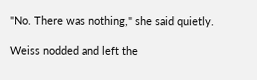"No. There was nothing," she said quietly.

Weiss nodded and left the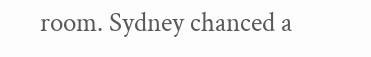room. Sydney chanced a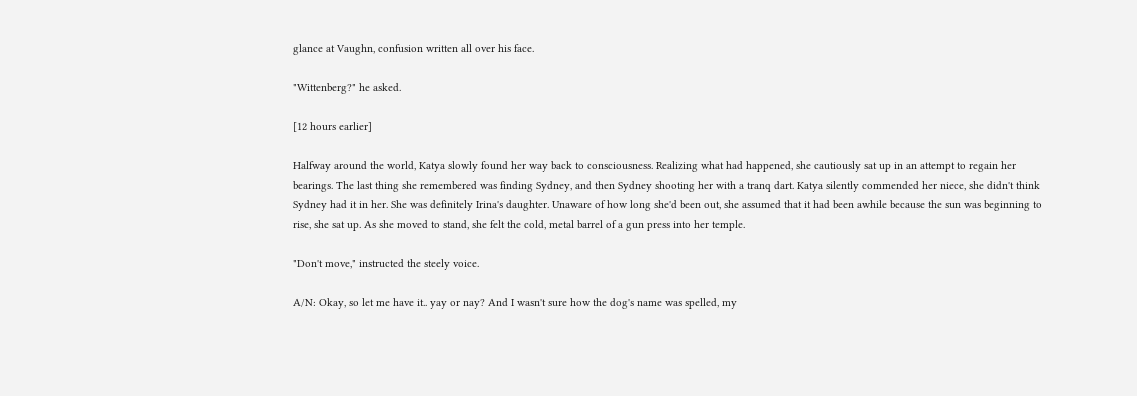glance at Vaughn, confusion written all over his face.

"Wittenberg?" he asked.

[12 hours earlier]

Halfway around the world, Katya slowly found her way back to consciousness. Realizing what had happened, she cautiously sat up in an attempt to regain her bearings. The last thing she remembered was finding Sydney, and then Sydney shooting her with a tranq dart. Katya silently commended her niece, she didn't think Sydney had it in her. She was definitely Irina's daughter. Unaware of how long she'd been out, she assumed that it had been awhile because the sun was beginning to rise, she sat up. As she moved to stand, she felt the cold, metal barrel of a gun press into her temple.

"Don't move," instructed the steely voice.

A/N: Okay, so let me have it.. yay or nay? And I wasn't sure how the dog's name was spelled, my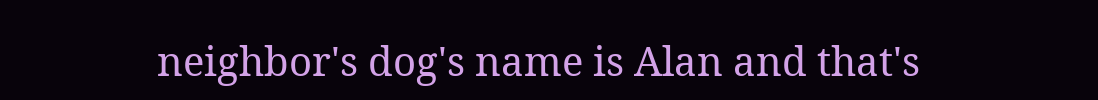neighbor's dog's name is Alan and that's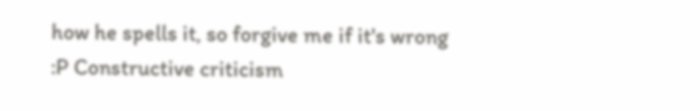how he spells it, so forgive me if it's wrong :P Constructive criticism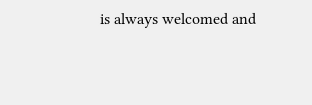is always welcomed and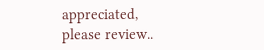appreciated, please review..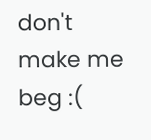don't make me beg :(